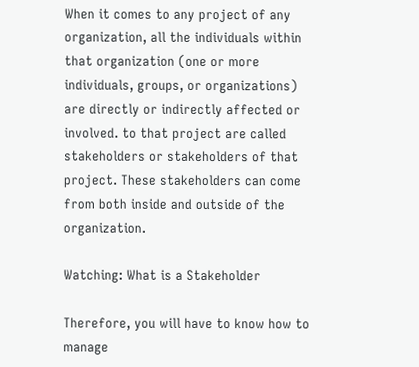When it comes to any project of any organization, all the individuals within that organization (one or more individuals, groups, or organizations) are directly or indirectly affected or involved. to that project are called stakeholders or stakeholders of that project. These stakeholders can come from both inside and outside of the organization.

Watching: What is a Stakeholder

Therefore, you will have to know how to manage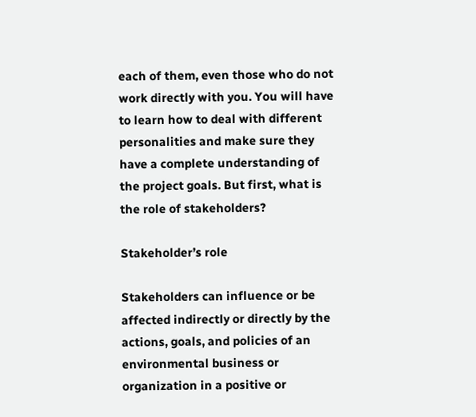each of them, even those who do not work directly with you. You will have to learn how to deal with different personalities and make sure they have a complete understanding of the project goals. But first, what is the role of stakeholders?

Stakeholder’s role

Stakeholders can influence or be affected indirectly or directly by the actions, goals, and policies of an environmental business or organization in a positive or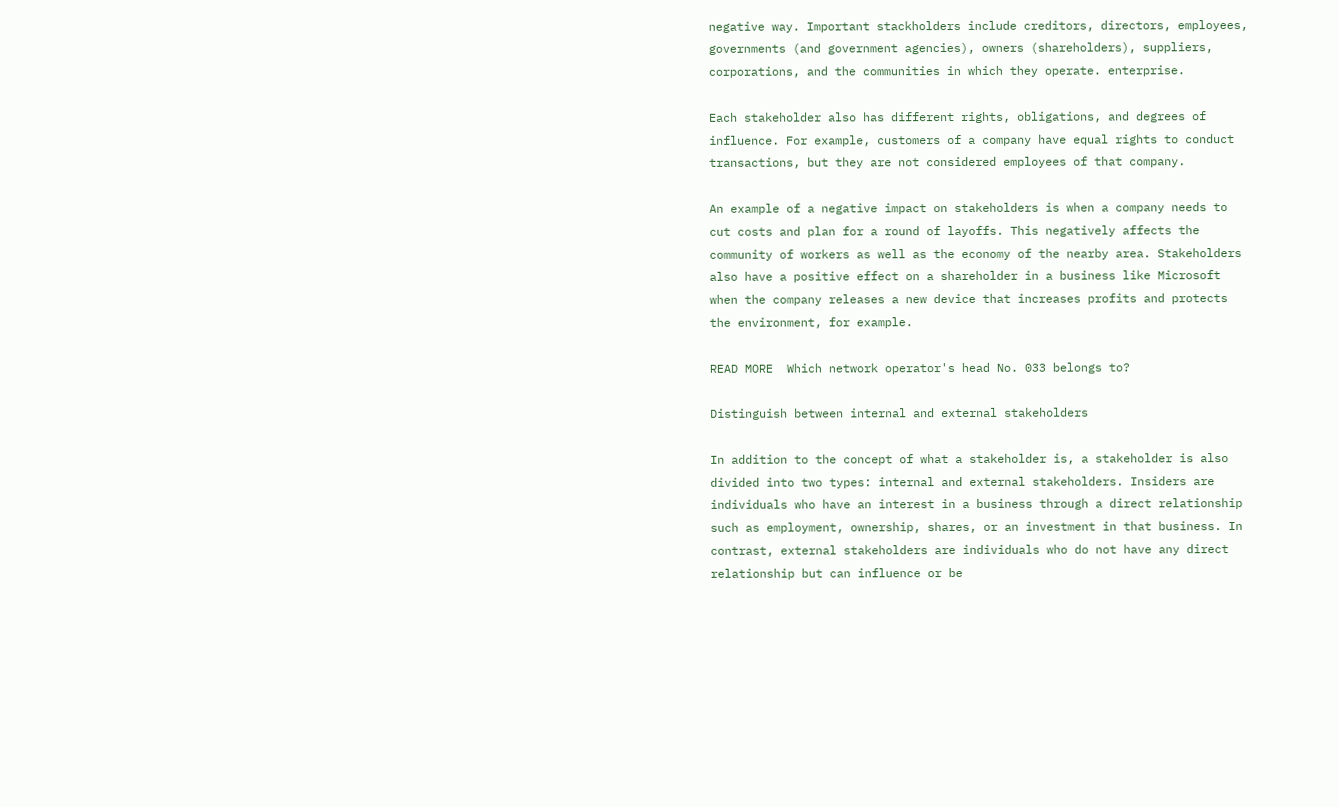negative way. Important stackholders include creditors, directors, employees, governments (and government agencies), owners (shareholders), suppliers, corporations, and the communities in which they operate. enterprise.

Each stakeholder also has different rights, obligations, and degrees of influence. For example, customers of a company have equal rights to conduct transactions, but they are not considered employees of that company.

An example of a negative impact on stakeholders is when a company needs to cut costs and plan for a round of layoffs. This negatively affects the community of workers as well as the economy of the nearby area. Stakeholders also have a positive effect on a shareholder in a business like Microsoft when the company releases a new device that increases profits and protects the environment, for example.

READ MORE  Which network operator's head No. 033 belongs to?

Distinguish between internal and external stakeholders

In addition to the concept of what a stakeholder is, a stakeholder is also divided into two types: internal and external stakeholders. Insiders are individuals who have an interest in a business through a direct relationship such as employment, ownership, shares, or an investment in that business. In contrast, external stakeholders are individuals who do not have any direct relationship but can influence or be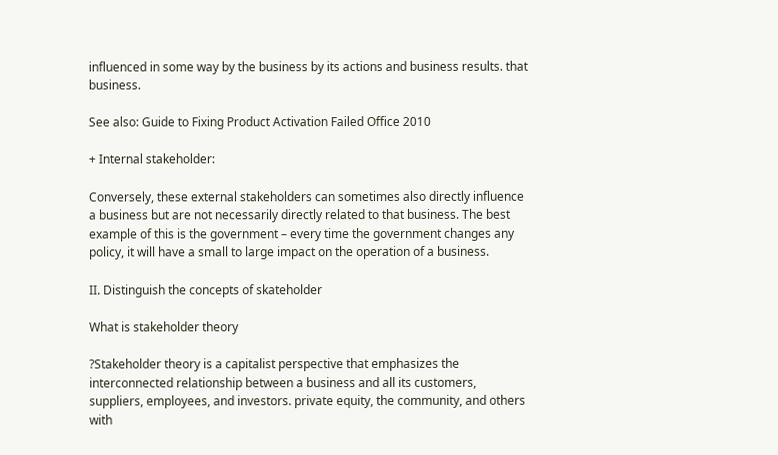influenced in some way by the business by its actions and business results. that business.

See also: Guide to Fixing Product Activation Failed Office 2010

+ Internal stakeholder:

Conversely, these external stakeholders can sometimes also directly influence a business but are not necessarily directly related to that business. The best example of this is the government – every time the government changes any policy, it will have a small to large impact on the operation of a business.

II. Distinguish the concepts of skateholder

What is stakeholder theory

?Stakeholder theory is a capitalist perspective that emphasizes the interconnected relationship between a business and all its customers, suppliers, employees, and investors. private equity, the community, and others with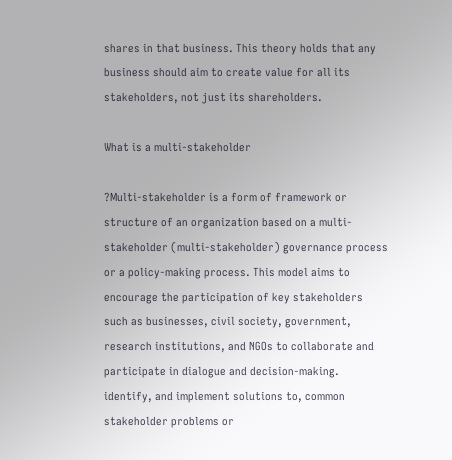shares in that business. This theory holds that any business should aim to create value for all its stakeholders, not just its shareholders.

What is a multi-stakeholder

?Multi-stakeholder is a form of framework or structure of an organization based on a multi-stakeholder (multi-stakeholder) governance process or a policy-making process. This model aims to encourage the participation of key stakeholders such as businesses, civil society, government, research institutions, and NGOs to collaborate and participate in dialogue and decision-making. identify, and implement solutions to, common stakeholder problems or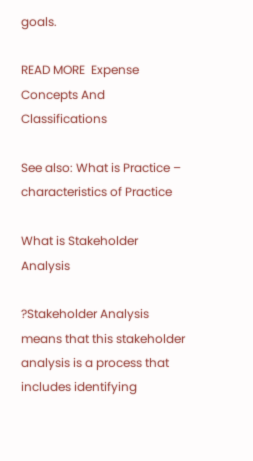goals.

READ MORE  Expense Concepts And Classifications

See also: What is Practice – characteristics of Practice

What is Stakeholder Analysis

?Stakeholder Analysis means that this stakeholder analysis is a process that includes identifying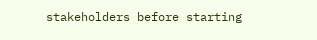stakeholders before starting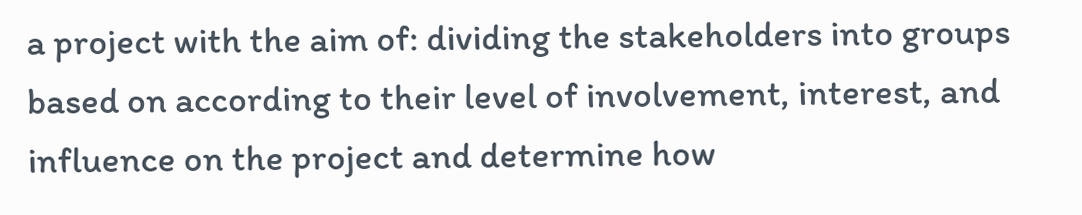a project with the aim of: dividing the stakeholders into groups based on according to their level of involvement, interest, and influence on the project and determine how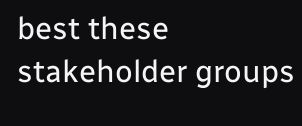best these stakeholder groups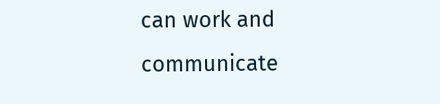can work and communicate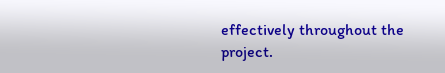effectively throughout the project.